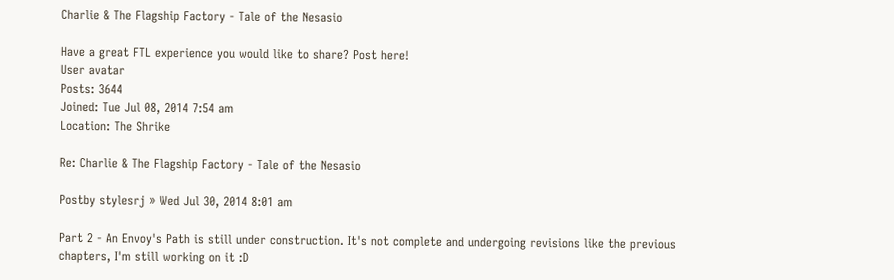Charlie & The Flagship Factory - Tale of the Nesasio

Have a great FTL experience you would like to share? Post here!
User avatar
Posts: 3644
Joined: Tue Jul 08, 2014 7:54 am
Location: The Shrike

Re: Charlie & The Flagship Factory - Tale of the Nesasio

Postby stylesrj » Wed Jul 30, 2014 8:01 am

Part 2 - An Envoy's Path is still under construction. It's not complete and undergoing revisions like the previous chapters, I'm still working on it :D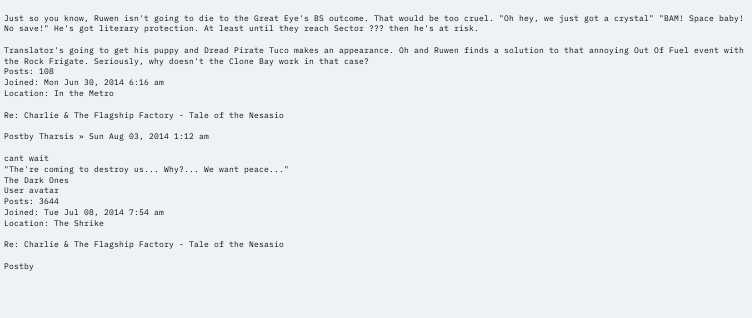Just so you know, Ruwen isn't going to die to the Great Eye's BS outcome. That would be too cruel. "Oh hey, we just got a crystal" "BAM! Space baby! No save!" He's got literary protection. At least until they reach Sector ??? then he's at risk.

Translator's going to get his puppy and Dread Pirate Tuco makes an appearance. Oh and Ruwen finds a solution to that annoying Out Of Fuel event with the Rock Frigate. Seriously, why doesn't the Clone Bay work in that case?
Posts: 108
Joined: Mon Jun 30, 2014 6:16 am
Location: In the Metro

Re: Charlie & The Flagship Factory - Tale of the Nesasio

Postby Tharsis » Sun Aug 03, 2014 1:12 am

cant wait
"The're coming to destroy us... Why?... We want peace..."
The Dark Ones
User avatar
Posts: 3644
Joined: Tue Jul 08, 2014 7:54 am
Location: The Shrike

Re: Charlie & The Flagship Factory - Tale of the Nesasio

Postby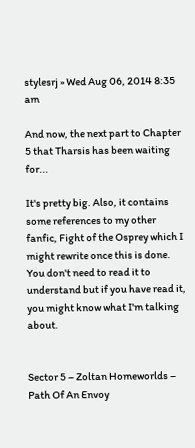stylesrj » Wed Aug 06, 2014 8:35 am

And now, the next part to Chapter 5 that Tharsis has been waiting for...

It's pretty big. Also, it contains some references to my other fanfic, Fight of the Osprey which I might rewrite once this is done. You don't need to read it to understand but if you have read it, you might know what I'm talking about.


Sector 5 – Zoltan Homeworlds – Path Of An Envoy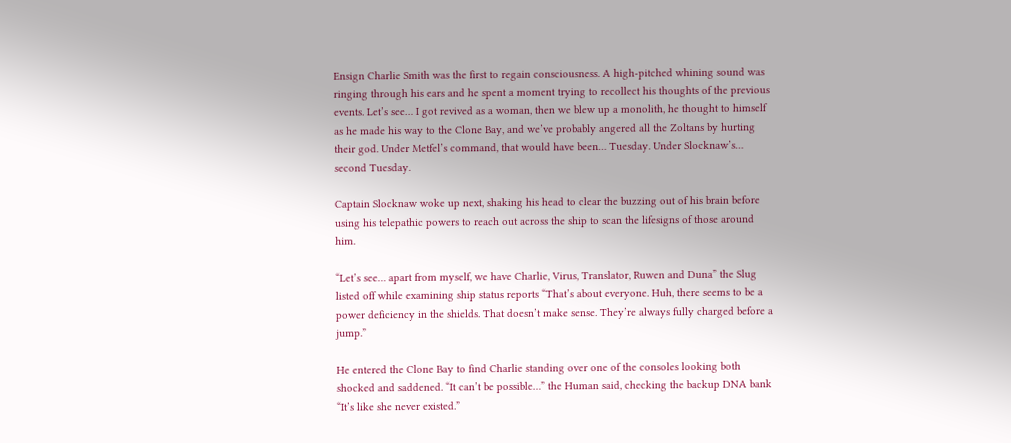Ensign Charlie Smith was the first to regain consciousness. A high-pitched whining sound was ringing through his ears and he spent a moment trying to recollect his thoughts of the previous events. Let’s see… I got revived as a woman, then we blew up a monolith, he thought to himself as he made his way to the Clone Bay, and we’ve probably angered all the Zoltans by hurting their god. Under Metfel’s command, that would have been… Tuesday. Under Slocknaw’s… second Tuesday.

Captain Slocknaw woke up next, shaking his head to clear the buzzing out of his brain before using his telepathic powers to reach out across the ship to scan the lifesigns of those around him.

“Let’s see… apart from myself, we have Charlie, Virus, Translator, Ruwen and Duna” the Slug listed off while examining ship status reports “That’s about everyone. Huh, there seems to be a power deficiency in the shields. That doesn’t make sense. They’re always fully charged before a jump.”

He entered the Clone Bay to find Charlie standing over one of the consoles looking both shocked and saddened. “It can’t be possible…” the Human said, checking the backup DNA bank “It’s like she never existed.”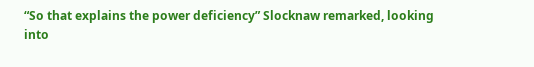“So that explains the power deficiency” Slocknaw remarked, looking into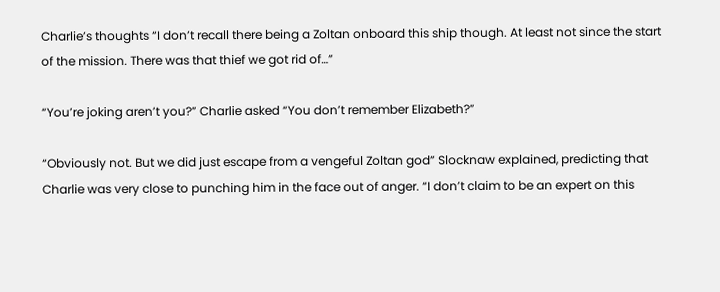Charlie’s thoughts “I don’t recall there being a Zoltan onboard this ship though. At least not since the start of the mission. There was that thief we got rid of…”

“You’re joking aren’t you?” Charlie asked “You don’t remember Elizabeth?”

“Obviously not. But we did just escape from a vengeful Zoltan god” Slocknaw explained, predicting that Charlie was very close to punching him in the face out of anger. “I don’t claim to be an expert on this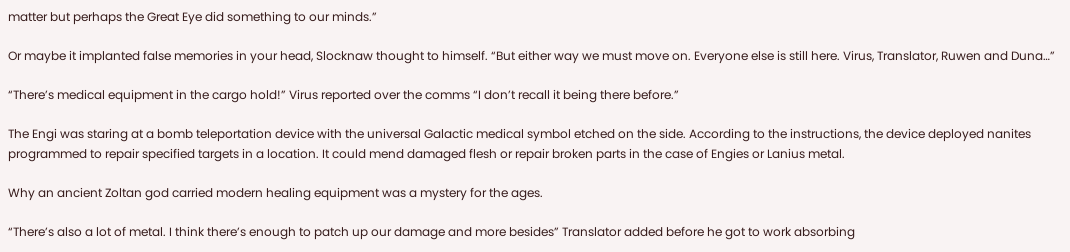matter but perhaps the Great Eye did something to our minds.”

Or maybe it implanted false memories in your head, Slocknaw thought to himself. “But either way we must move on. Everyone else is still here. Virus, Translator, Ruwen and Duna…”

“There’s medical equipment in the cargo hold!” Virus reported over the comms “I don’t recall it being there before.”

The Engi was staring at a bomb teleportation device with the universal Galactic medical symbol etched on the side. According to the instructions, the device deployed nanites programmed to repair specified targets in a location. It could mend damaged flesh or repair broken parts in the case of Engies or Lanius metal.

Why an ancient Zoltan god carried modern healing equipment was a mystery for the ages.

“There’s also a lot of metal. I think there’s enough to patch up our damage and more besides” Translator added before he got to work absorbing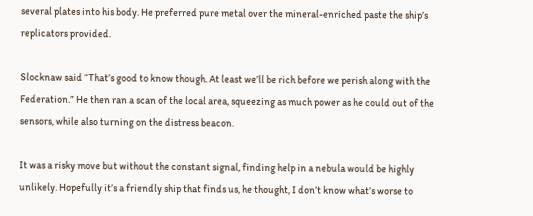several plates into his body. He preferred pure metal over the mineral-enriched paste the ship’s replicators provided.

Slocknaw said “That’s good to know though. At least we’ll be rich before we perish along with the Federation.” He then ran a scan of the local area, squeezing as much power as he could out of the sensors, while also turning on the distress beacon.

It was a risky move but without the constant signal, finding help in a nebula would be highly unlikely. Hopefully it’s a friendly ship that finds us, he thought, I don’t know what’s worse to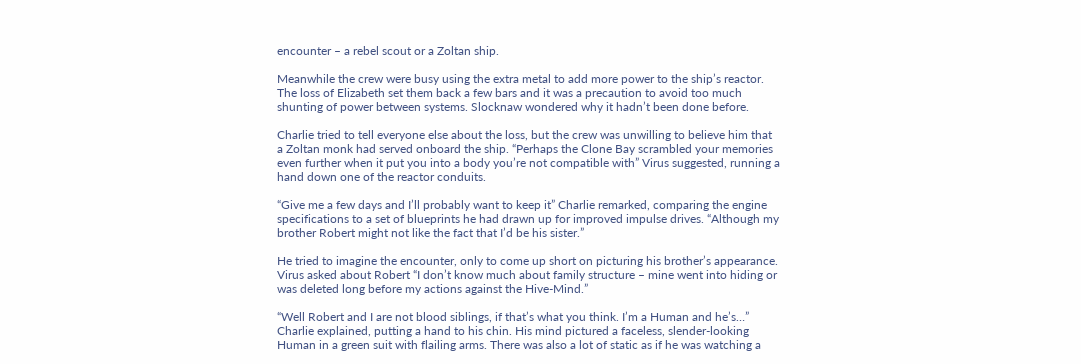encounter – a rebel scout or a Zoltan ship.

Meanwhile the crew were busy using the extra metal to add more power to the ship’s reactor. The loss of Elizabeth set them back a few bars and it was a precaution to avoid too much shunting of power between systems. Slocknaw wondered why it hadn’t been done before.

Charlie tried to tell everyone else about the loss, but the crew was unwilling to believe him that a Zoltan monk had served onboard the ship. “Perhaps the Clone Bay scrambled your memories even further when it put you into a body you’re not compatible with” Virus suggested, running a hand down one of the reactor conduits.

“Give me a few days and I’ll probably want to keep it” Charlie remarked, comparing the engine specifications to a set of blueprints he had drawn up for improved impulse drives. “Although my brother Robert might not like the fact that I’d be his sister.”

He tried to imagine the encounter, only to come up short on picturing his brother’s appearance. Virus asked about Robert “I don’t know much about family structure – mine went into hiding or was deleted long before my actions against the Hive-Mind.”

“Well Robert and I are not blood siblings, if that’s what you think. I’m a Human and he’s…” Charlie explained, putting a hand to his chin. His mind pictured a faceless, slender-looking Human in a green suit with flailing arms. There was also a lot of static as if he was watching a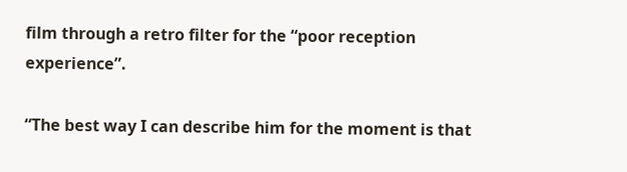film through a retro filter for the “poor reception experience”.

“The best way I can describe him for the moment is that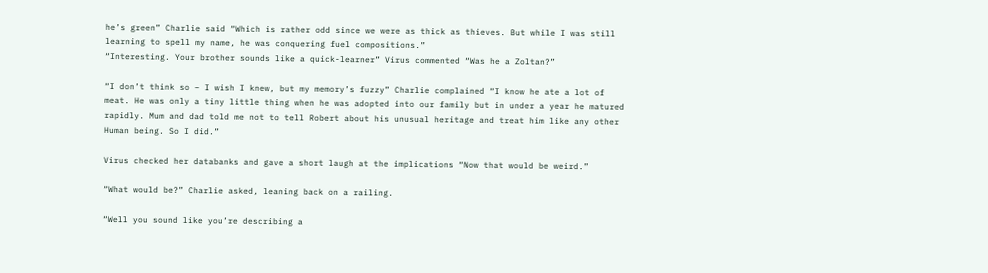he’s green” Charlie said “Which is rather odd since we were as thick as thieves. But while I was still learning to spell my name, he was conquering fuel compositions.”
“Interesting. Your brother sounds like a quick-learner” Virus commented “Was he a Zoltan?”

“I don’t think so – I wish I knew, but my memory’s fuzzy” Charlie complained “I know he ate a lot of meat. He was only a tiny little thing when he was adopted into our family but in under a year he matured rapidly. Mum and dad told me not to tell Robert about his unusual heritage and treat him like any other Human being. So I did.”

Virus checked her databanks and gave a short laugh at the implications “Now that would be weird.”

“What would be?” Charlie asked, leaning back on a railing.

“Well you sound like you’re describing a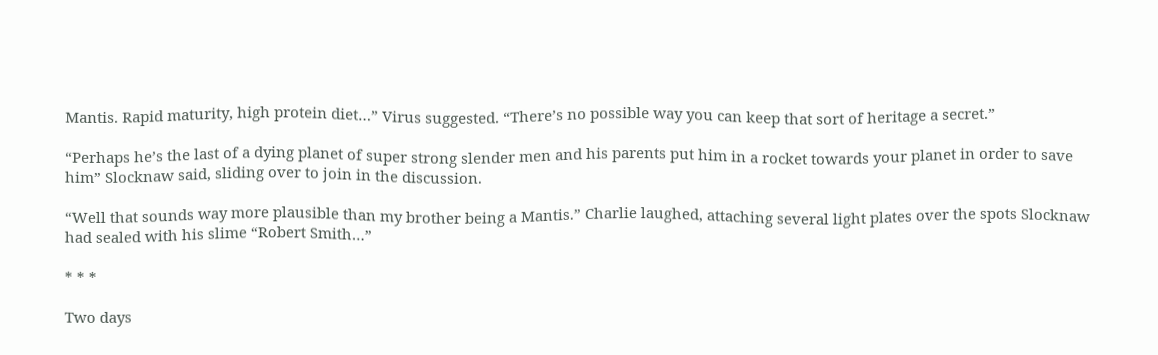Mantis. Rapid maturity, high protein diet…” Virus suggested. “There’s no possible way you can keep that sort of heritage a secret.”

“Perhaps he’s the last of a dying planet of super strong slender men and his parents put him in a rocket towards your planet in order to save him” Slocknaw said, sliding over to join in the discussion.

“Well that sounds way more plausible than my brother being a Mantis.” Charlie laughed, attaching several light plates over the spots Slocknaw had sealed with his slime “Robert Smith…”

* * *

Two days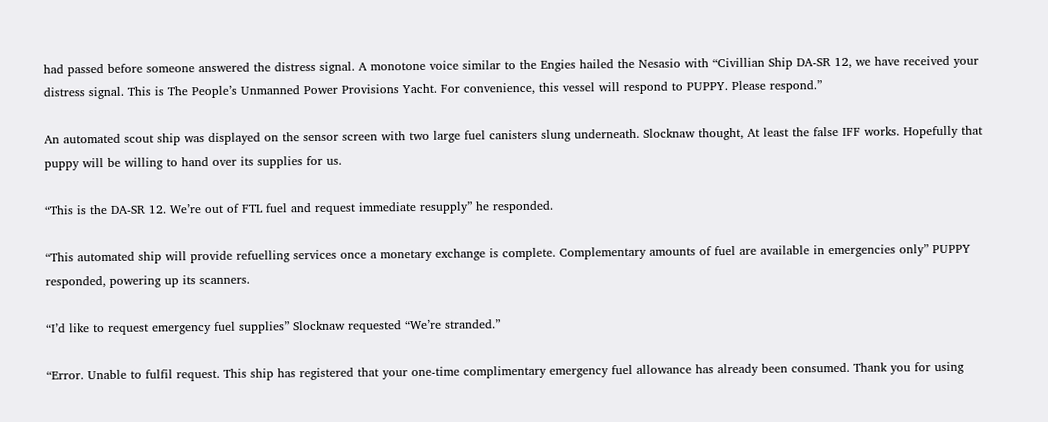had passed before someone answered the distress signal. A monotone voice similar to the Engies hailed the Nesasio with “Civillian Ship DA-SR 12, we have received your distress signal. This is The People’s Unmanned Power Provisions Yacht. For convenience, this vessel will respond to PUPPY. Please respond.”

An automated scout ship was displayed on the sensor screen with two large fuel canisters slung underneath. Slocknaw thought, At least the false IFF works. Hopefully that puppy will be willing to hand over its supplies for us.

“This is the DA-SR 12. We’re out of FTL fuel and request immediate resupply” he responded.

“This automated ship will provide refuelling services once a monetary exchange is complete. Complementary amounts of fuel are available in emergencies only” PUPPY responded, powering up its scanners.

“I’d like to request emergency fuel supplies” Slocknaw requested “We’re stranded.”

“Error. Unable to fulfil request. This ship has registered that your one-time complimentary emergency fuel allowance has already been consumed. Thank you for using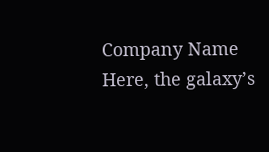Company Name Here, the galaxy’s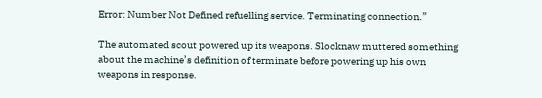Error: Number Not Defined refuelling service. Terminating connection.”

The automated scout powered up its weapons. Slocknaw muttered something about the machine’s definition of terminate before powering up his own weapons in response.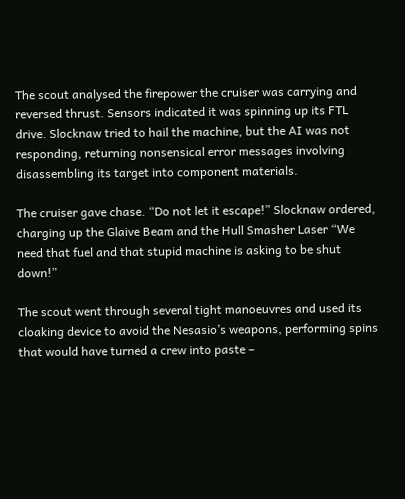The scout analysed the firepower the cruiser was carrying and reversed thrust. Sensors indicated it was spinning up its FTL drive. Slocknaw tried to hail the machine, but the AI was not responding, returning nonsensical error messages involving disassembling its target into component materials.

The cruiser gave chase. “Do not let it escape!” Slocknaw ordered, charging up the Glaive Beam and the Hull Smasher Laser “We need that fuel and that stupid machine is asking to be shut down!”

The scout went through several tight manoeuvres and used its cloaking device to avoid the Nesasio’s weapons, performing spins that would have turned a crew into paste –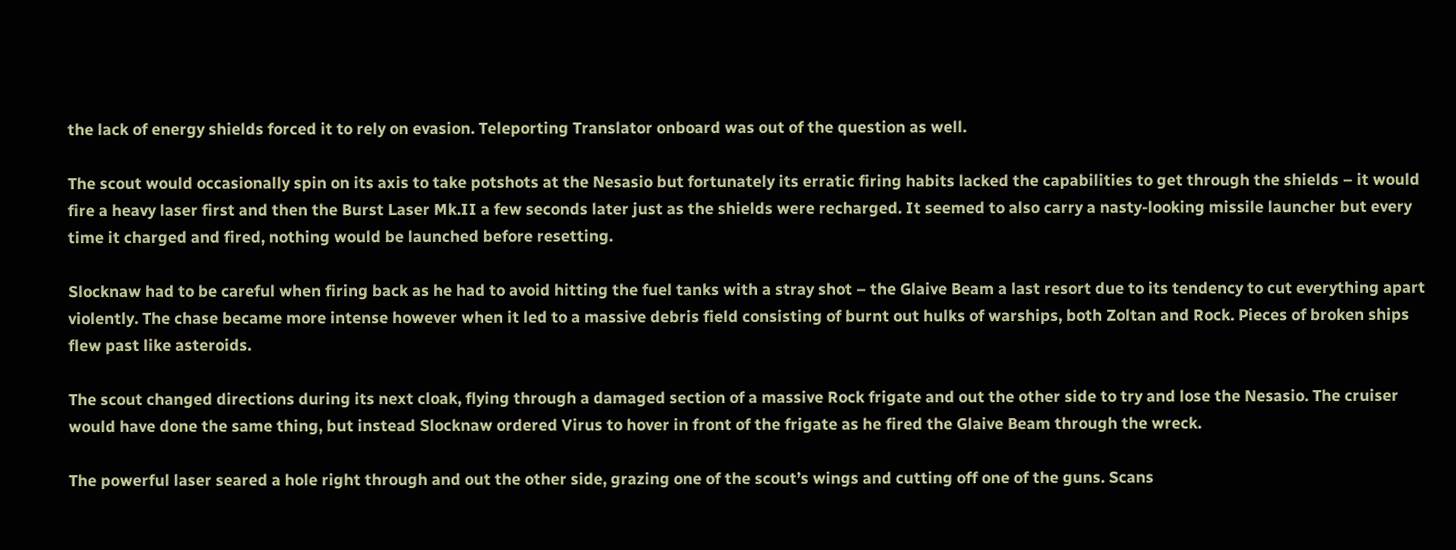the lack of energy shields forced it to rely on evasion. Teleporting Translator onboard was out of the question as well.

The scout would occasionally spin on its axis to take potshots at the Nesasio but fortunately its erratic firing habits lacked the capabilities to get through the shields – it would fire a heavy laser first and then the Burst Laser Mk.II a few seconds later just as the shields were recharged. It seemed to also carry a nasty-looking missile launcher but every time it charged and fired, nothing would be launched before resetting.

Slocknaw had to be careful when firing back as he had to avoid hitting the fuel tanks with a stray shot – the Glaive Beam a last resort due to its tendency to cut everything apart violently. The chase became more intense however when it led to a massive debris field consisting of burnt out hulks of warships, both Zoltan and Rock. Pieces of broken ships flew past like asteroids.

The scout changed directions during its next cloak, flying through a damaged section of a massive Rock frigate and out the other side to try and lose the Nesasio. The cruiser would have done the same thing, but instead Slocknaw ordered Virus to hover in front of the frigate as he fired the Glaive Beam through the wreck.

The powerful laser seared a hole right through and out the other side, grazing one of the scout’s wings and cutting off one of the guns. Scans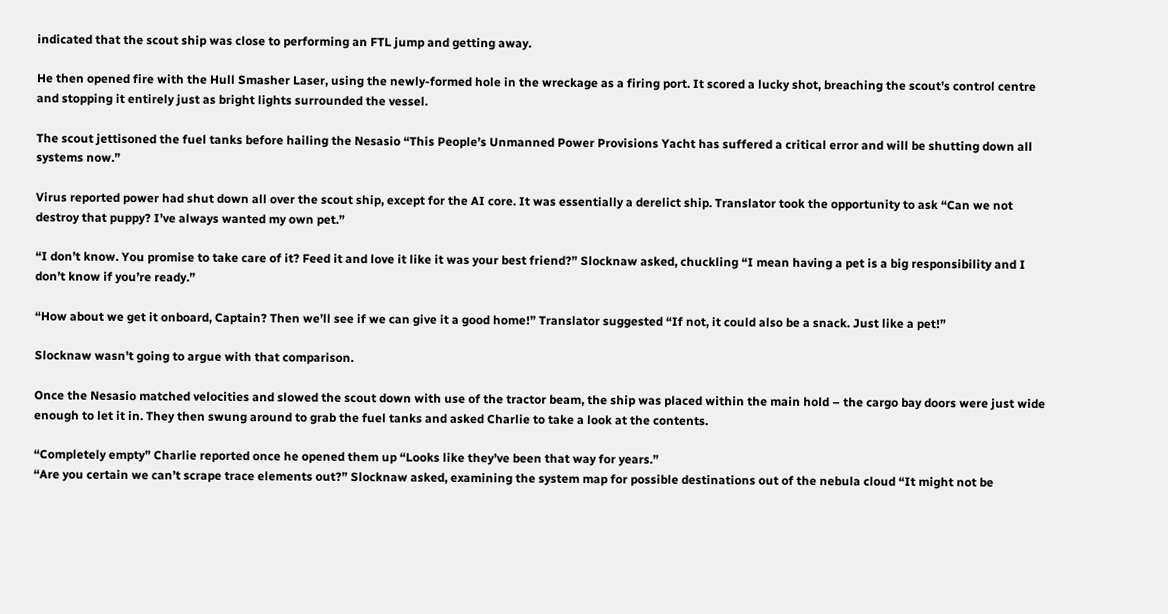indicated that the scout ship was close to performing an FTL jump and getting away.

He then opened fire with the Hull Smasher Laser, using the newly-formed hole in the wreckage as a firing port. It scored a lucky shot, breaching the scout’s control centre and stopping it entirely just as bright lights surrounded the vessel.

The scout jettisoned the fuel tanks before hailing the Nesasio “This People’s Unmanned Power Provisions Yacht has suffered a critical error and will be shutting down all systems now.”

Virus reported power had shut down all over the scout ship, except for the AI core. It was essentially a derelict ship. Translator took the opportunity to ask “Can we not destroy that puppy? I’ve always wanted my own pet.”

“I don’t know. You promise to take care of it? Feed it and love it like it was your best friend?” Slocknaw asked, chuckling “I mean having a pet is a big responsibility and I don’t know if you’re ready.”

“How about we get it onboard, Captain? Then we’ll see if we can give it a good home!” Translator suggested “If not, it could also be a snack. Just like a pet!”

Slocknaw wasn’t going to argue with that comparison.

Once the Nesasio matched velocities and slowed the scout down with use of the tractor beam, the ship was placed within the main hold – the cargo bay doors were just wide enough to let it in. They then swung around to grab the fuel tanks and asked Charlie to take a look at the contents.

“Completely empty” Charlie reported once he opened them up “Looks like they’ve been that way for years.”
“Are you certain we can’t scrape trace elements out?” Slocknaw asked, examining the system map for possible destinations out of the nebula cloud “It might not be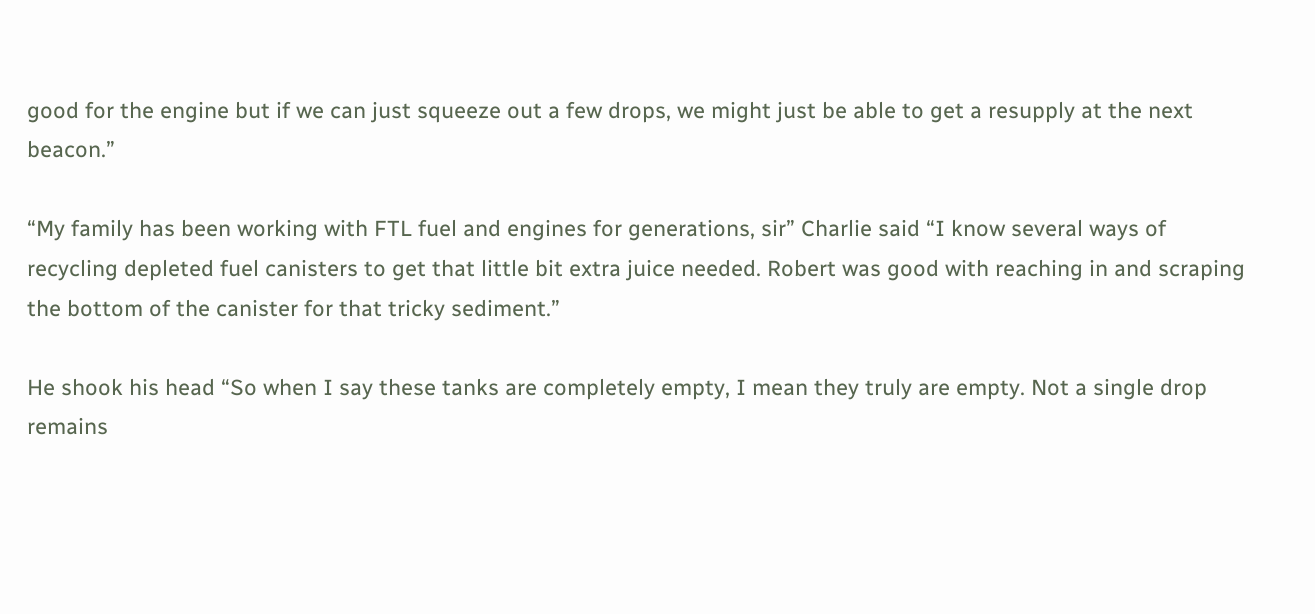good for the engine but if we can just squeeze out a few drops, we might just be able to get a resupply at the next beacon.”

“My family has been working with FTL fuel and engines for generations, sir” Charlie said “I know several ways of recycling depleted fuel canisters to get that little bit extra juice needed. Robert was good with reaching in and scraping the bottom of the canister for that tricky sediment.”

He shook his head “So when I say these tanks are completely empty, I mean they truly are empty. Not a single drop remains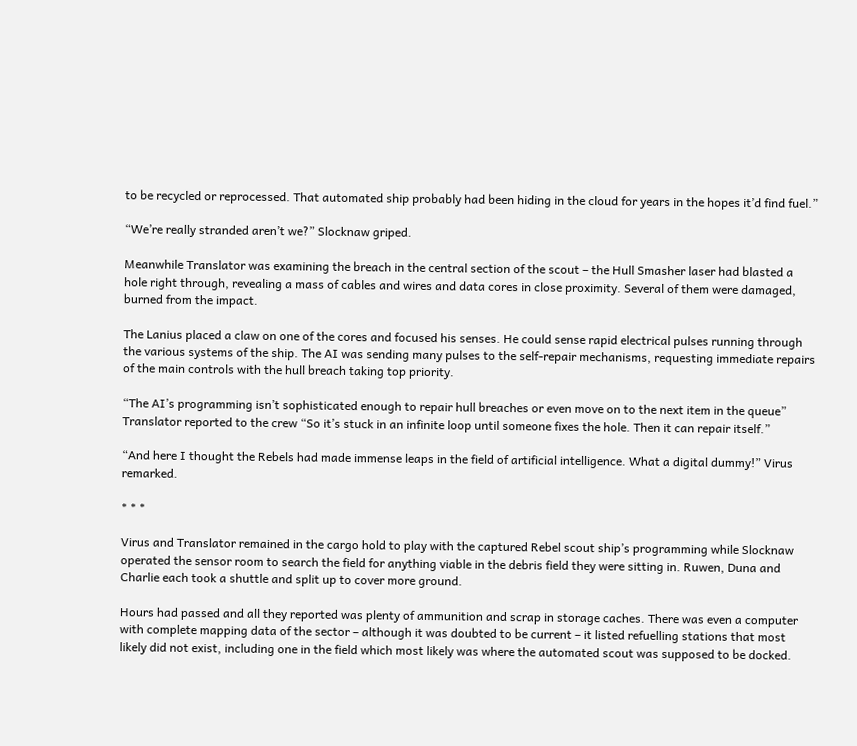to be recycled or reprocessed. That automated ship probably had been hiding in the cloud for years in the hopes it’d find fuel.”

“We’re really stranded aren’t we?” Slocknaw griped.

Meanwhile Translator was examining the breach in the central section of the scout – the Hull Smasher laser had blasted a hole right through, revealing a mass of cables and wires and data cores in close proximity. Several of them were damaged, burned from the impact.

The Lanius placed a claw on one of the cores and focused his senses. He could sense rapid electrical pulses running through the various systems of the ship. The AI was sending many pulses to the self-repair mechanisms, requesting immediate repairs of the main controls with the hull breach taking top priority.

“The AI’s programming isn’t sophisticated enough to repair hull breaches or even move on to the next item in the queue” Translator reported to the crew “So it’s stuck in an infinite loop until someone fixes the hole. Then it can repair itself.”

“And here I thought the Rebels had made immense leaps in the field of artificial intelligence. What a digital dummy!” Virus remarked.

* * *

Virus and Translator remained in the cargo hold to play with the captured Rebel scout ship’s programming while Slocknaw operated the sensor room to search the field for anything viable in the debris field they were sitting in. Ruwen, Duna and Charlie each took a shuttle and split up to cover more ground.

Hours had passed and all they reported was plenty of ammunition and scrap in storage caches. There was even a computer with complete mapping data of the sector – although it was doubted to be current – it listed refuelling stations that most likely did not exist, including one in the field which most likely was where the automated scout was supposed to be docked.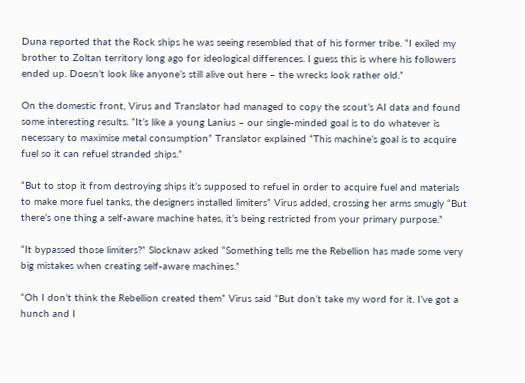Duna reported that the Rock ships he was seeing resembled that of his former tribe. “I exiled my brother to Zoltan territory long ago for ideological differences. I guess this is where his followers ended up. Doesn’t look like anyone’s still alive out here – the wrecks look rather old.”

On the domestic front, Virus and Translator had managed to copy the scout’s AI data and found some interesting results. “It’s like a young Lanius – our single-minded goal is to do whatever is necessary to maximise metal consumption” Translator explained “This machine’s goal is to acquire fuel so it can refuel stranded ships.”

“But to stop it from destroying ships it’s supposed to refuel in order to acquire fuel and materials to make more fuel tanks, the designers installed limiters” Virus added, crossing her arms smugly “But there’s one thing a self-aware machine hates, it’s being restricted from your primary purpose.”

“It bypassed those limiters?” Slocknaw asked “Something tells me the Rebellion has made some very big mistakes when creating self-aware machines.”

“Oh I don’t think the Rebellion created them” Virus said “But don’t take my word for it. I’ve got a hunch and I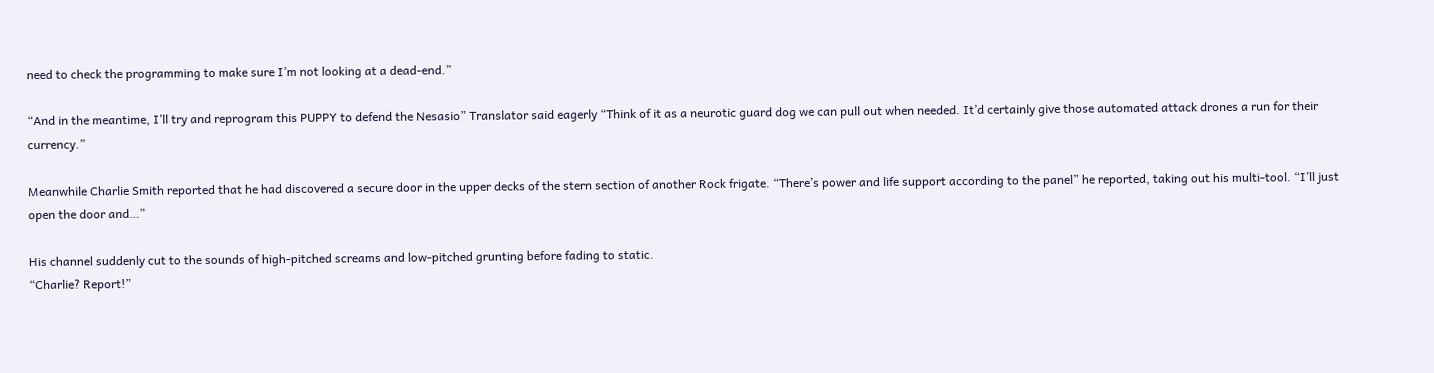need to check the programming to make sure I’m not looking at a dead-end.”

“And in the meantime, I’ll try and reprogram this PUPPY to defend the Nesasio” Translator said eagerly “Think of it as a neurotic guard dog we can pull out when needed. It’d certainly give those automated attack drones a run for their currency.”

Meanwhile Charlie Smith reported that he had discovered a secure door in the upper decks of the stern section of another Rock frigate. “There’s power and life support according to the panel” he reported, taking out his multi-tool. “I’ll just open the door and…”

His channel suddenly cut to the sounds of high-pitched screams and low-pitched grunting before fading to static.
“Charlie? Report!”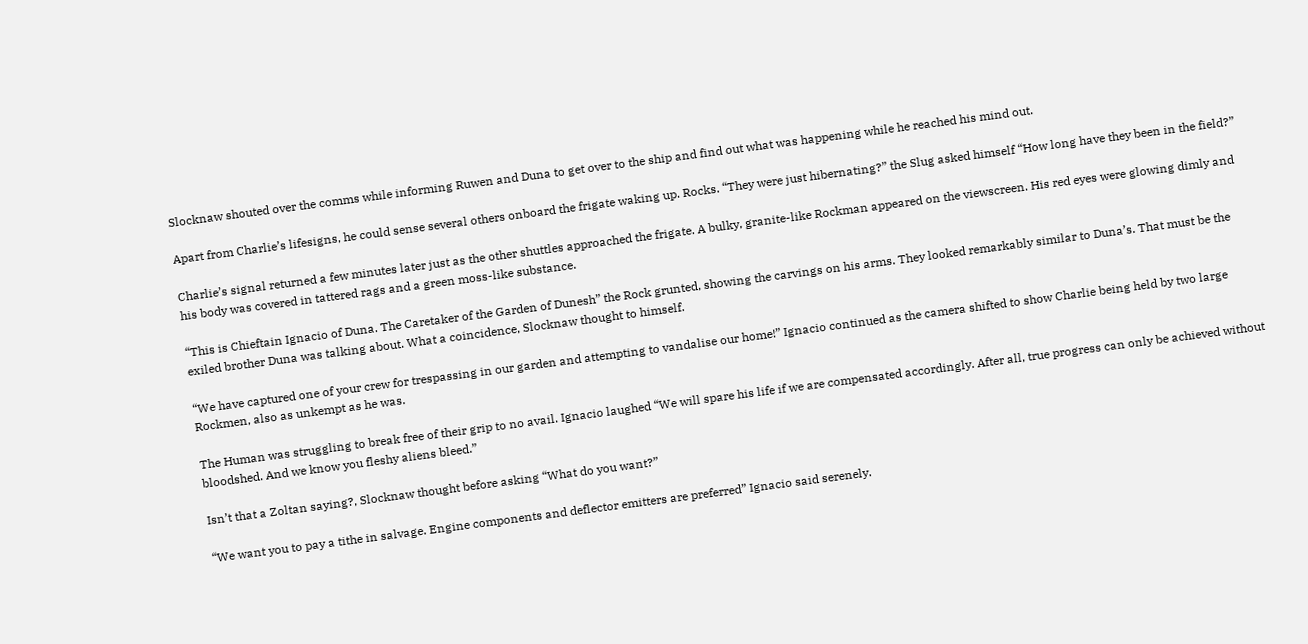Slocknaw shouted over the comms while informing Ruwen and Duna to get over to the ship and find out what was happening while he reached his mind out.

Apart from Charlie’s lifesigns, he could sense several others onboard the frigate waking up. Rocks. “They were just hibernating?” the Slug asked himself “How long have they been in the field?”

Charlie’s signal returned a few minutes later just as the other shuttles approached the frigate. A bulky, granite-like Rockman appeared on the viewscreen. His red eyes were glowing dimly and his body was covered in tattered rags and a green moss-like substance.

“This is Chieftain Ignacio of Duna. The Caretaker of the Garden of Dunesh” the Rock grunted, showing the carvings on his arms. They looked remarkably similar to Duna’s. That must be the exiled brother Duna was talking about. What a coincidence, Slocknaw thought to himself.

“We have captured one of your crew for trespassing in our garden and attempting to vandalise our home!” Ignacio continued as the camera shifted to show Charlie being held by two large Rockmen, also as unkempt as he was.

The Human was struggling to break free of their grip to no avail. Ignacio laughed “We will spare his life if we are compensated accordingly. After all, true progress can only be achieved without bloodshed. And we know you fleshy aliens bleed.”

Isn’t that a Zoltan saying?, Slocknaw thought before asking “What do you want?”

“We want you to pay a tithe in salvage. Engine components and deflector emitters are preferred” Ignacio said serenely.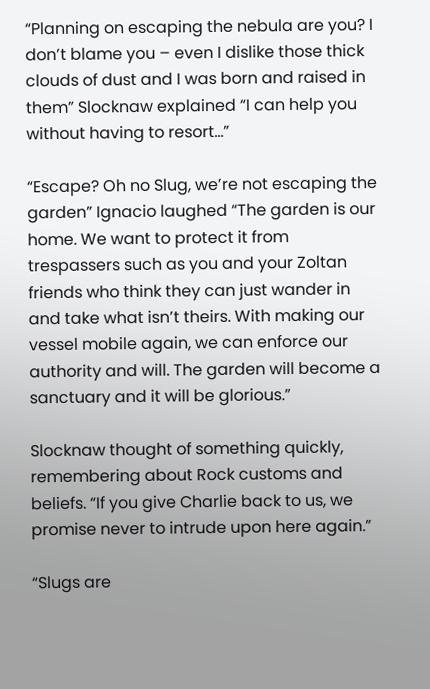“Planning on escaping the nebula are you? I don’t blame you – even I dislike those thick clouds of dust and I was born and raised in them” Slocknaw explained “I can help you without having to resort…”

“Escape? Oh no Slug, we’re not escaping the garden” Ignacio laughed “The garden is our home. We want to protect it from trespassers such as you and your Zoltan friends who think they can just wander in and take what isn’t theirs. With making our vessel mobile again, we can enforce our authority and will. The garden will become a sanctuary and it will be glorious.”

Slocknaw thought of something quickly, remembering about Rock customs and beliefs. “If you give Charlie back to us, we promise never to intrude upon here again.”

“Slugs are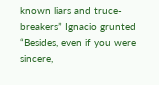known liars and truce-breakers” Ignacio grunted “Besides, even if you were sincere,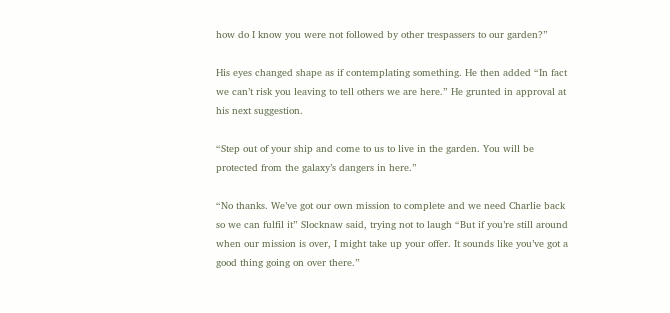how do I know you were not followed by other trespassers to our garden?”

His eyes changed shape as if contemplating something. He then added “In fact we can’t risk you leaving to tell others we are here.” He grunted in approval at his next suggestion.

“Step out of your ship and come to us to live in the garden. You will be protected from the galaxy’s dangers in here.”

“No thanks. We’ve got our own mission to complete and we need Charlie back so we can fulfil it” Slocknaw said, trying not to laugh “But if you’re still around when our mission is over, I might take up your offer. It sounds like you’ve got a good thing going on over there.”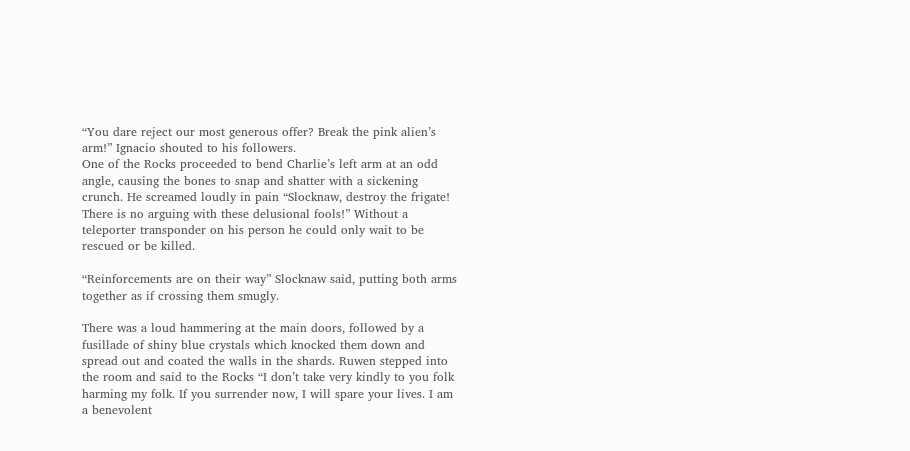“You dare reject our most generous offer? Break the pink alien’s arm!” Ignacio shouted to his followers.
One of the Rocks proceeded to bend Charlie’s left arm at an odd angle, causing the bones to snap and shatter with a sickening crunch. He screamed loudly in pain “Slocknaw, destroy the frigate! There is no arguing with these delusional fools!” Without a teleporter transponder on his person he could only wait to be rescued or be killed.

“Reinforcements are on their way” Slocknaw said, putting both arms together as if crossing them smugly.

There was a loud hammering at the main doors, followed by a fusillade of shiny blue crystals which knocked them down and spread out and coated the walls in the shards. Ruwen stepped into the room and said to the Rocks “I don’t take very kindly to you folk harming my folk. If you surrender now, I will spare your lives. I am a benevolent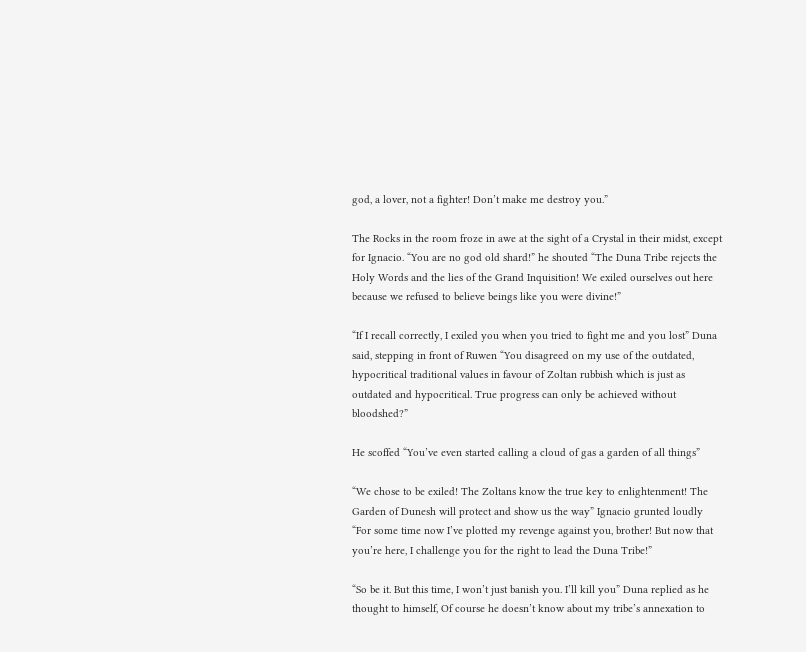god, a lover, not a fighter! Don’t make me destroy you.”

The Rocks in the room froze in awe at the sight of a Crystal in their midst, except for Ignacio. “You are no god old shard!” he shouted “The Duna Tribe rejects the Holy Words and the lies of the Grand Inquisition! We exiled ourselves out here because we refused to believe beings like you were divine!”

“If I recall correctly, I exiled you when you tried to fight me and you lost” Duna said, stepping in front of Ruwen “You disagreed on my use of the outdated, hypocritical traditional values in favour of Zoltan rubbish which is just as outdated and hypocritical. True progress can only be achieved without bloodshed?”

He scoffed “You’ve even started calling a cloud of gas a garden of all things”

“We chose to be exiled! The Zoltans know the true key to enlightenment! The Garden of Dunesh will protect and show us the way” Ignacio grunted loudly “For some time now I’ve plotted my revenge against you, brother! But now that you’re here, I challenge you for the right to lead the Duna Tribe!”

“So be it. But this time, I won’t just banish you. I’ll kill you” Duna replied as he thought to himself, Of course he doesn’t know about my tribe’s annexation to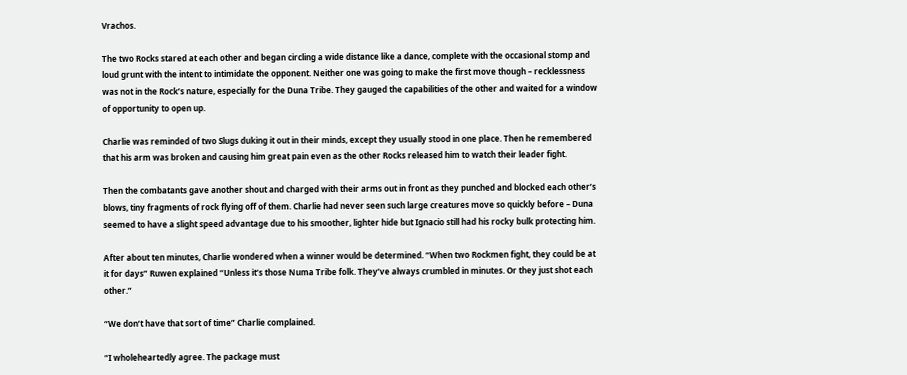Vrachos.

The two Rocks stared at each other and began circling a wide distance like a dance, complete with the occasional stomp and loud grunt with the intent to intimidate the opponent. Neither one was going to make the first move though – recklessness was not in the Rock’s nature, especially for the Duna Tribe. They gauged the capabilities of the other and waited for a window of opportunity to open up.

Charlie was reminded of two Slugs duking it out in their minds, except they usually stood in one place. Then he remembered that his arm was broken and causing him great pain even as the other Rocks released him to watch their leader fight.

Then the combatants gave another shout and charged with their arms out in front as they punched and blocked each other’s blows, tiny fragments of rock flying off of them. Charlie had never seen such large creatures move so quickly before – Duna seemed to have a slight speed advantage due to his smoother, lighter hide but Ignacio still had his rocky bulk protecting him.

After about ten minutes, Charlie wondered when a winner would be determined. “When two Rockmen fight, they could be at it for days” Ruwen explained “Unless it’s those Numa Tribe folk. They’ve always crumbled in minutes. Or they just shot each other.”

“We don’t have that sort of time” Charlie complained.

“I wholeheartedly agree. The package must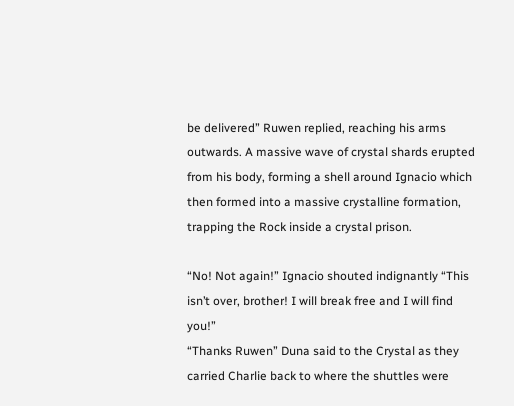be delivered” Ruwen replied, reaching his arms outwards. A massive wave of crystal shards erupted from his body, forming a shell around Ignacio which then formed into a massive crystalline formation, trapping the Rock inside a crystal prison.

“No! Not again!” Ignacio shouted indignantly “This isn’t over, brother! I will break free and I will find you!”
“Thanks Ruwen” Duna said to the Crystal as they carried Charlie back to where the shuttles were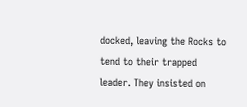docked, leaving the Rocks to tend to their trapped leader. They insisted on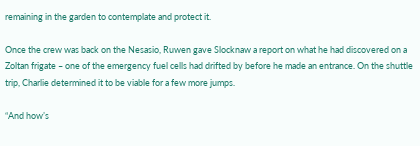remaining in the garden to contemplate and protect it.

Once the crew was back on the Nesasio, Ruwen gave Slocknaw a report on what he had discovered on a Zoltan frigate – one of the emergency fuel cells had drifted by before he made an entrance. On the shuttle trip, Charlie determined it to be viable for a few more jumps.

“And how’s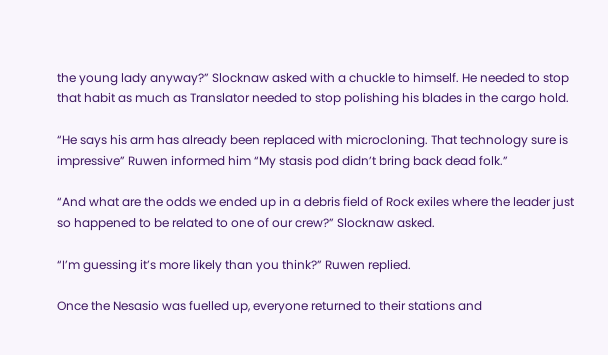the young lady anyway?” Slocknaw asked with a chuckle to himself. He needed to stop that habit as much as Translator needed to stop polishing his blades in the cargo hold.

“He says his arm has already been replaced with microcloning. That technology sure is impressive” Ruwen informed him “My stasis pod didn’t bring back dead folk.”

“And what are the odds we ended up in a debris field of Rock exiles where the leader just so happened to be related to one of our crew?” Slocknaw asked.

“I’m guessing it’s more likely than you think?” Ruwen replied.

Once the Nesasio was fuelled up, everyone returned to their stations and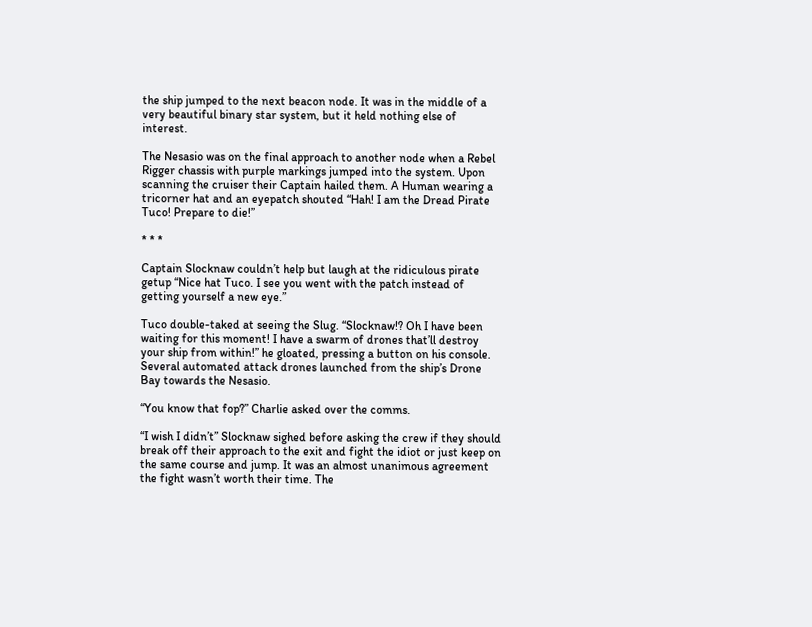the ship jumped to the next beacon node. It was in the middle of a very beautiful binary star system, but it held nothing else of interest.

The Nesasio was on the final approach to another node when a Rebel Rigger chassis with purple markings jumped into the system. Upon scanning the cruiser their Captain hailed them. A Human wearing a tricorner hat and an eyepatch shouted “Hah! I am the Dread Pirate Tuco! Prepare to die!”

* * *

Captain Slocknaw couldn’t help but laugh at the ridiculous pirate getup “Nice hat Tuco. I see you went with the patch instead of getting yourself a new eye.”

Tuco double-taked at seeing the Slug. “Slocknaw!? Oh I have been waiting for this moment! I have a swarm of drones that’ll destroy your ship from within!” he gloated, pressing a button on his console. Several automated attack drones launched from the ship’s Drone Bay towards the Nesasio.

“You know that fop?” Charlie asked over the comms.

“I wish I didn’t” Slocknaw sighed before asking the crew if they should break off their approach to the exit and fight the idiot or just keep on the same course and jump. It was an almost unanimous agreement the fight wasn’t worth their time. The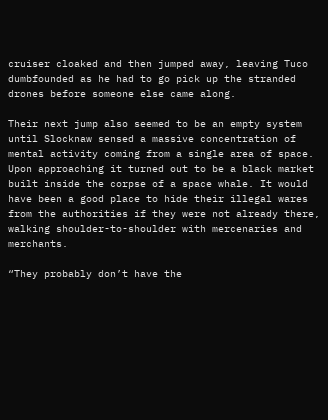cruiser cloaked and then jumped away, leaving Tuco dumbfounded as he had to go pick up the stranded drones before someone else came along.

Their next jump also seemed to be an empty system until Slocknaw sensed a massive concentration of mental activity coming from a single area of space. Upon approaching it turned out to be a black market built inside the corpse of a space whale. It would have been a good place to hide their illegal wares from the authorities if they were not already there, walking shoulder-to-shoulder with mercenaries and merchants.

“They probably don’t have the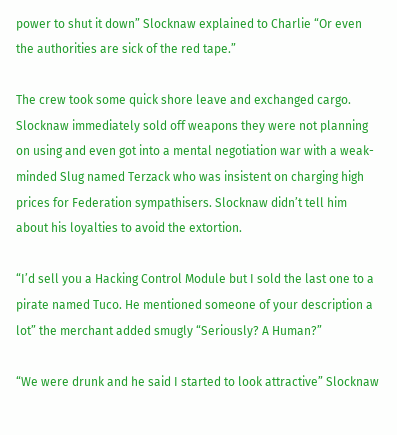power to shut it down” Slocknaw explained to Charlie “Or even the authorities are sick of the red tape.”

The crew took some quick shore leave and exchanged cargo. Slocknaw immediately sold off weapons they were not planning on using and even got into a mental negotiation war with a weak-minded Slug named Terzack who was insistent on charging high prices for Federation sympathisers. Slocknaw didn’t tell him about his loyalties to avoid the extortion.

“I’d sell you a Hacking Control Module but I sold the last one to a pirate named Tuco. He mentioned someone of your description a lot” the merchant added smugly “Seriously? A Human?”

“We were drunk and he said I started to look attractive” Slocknaw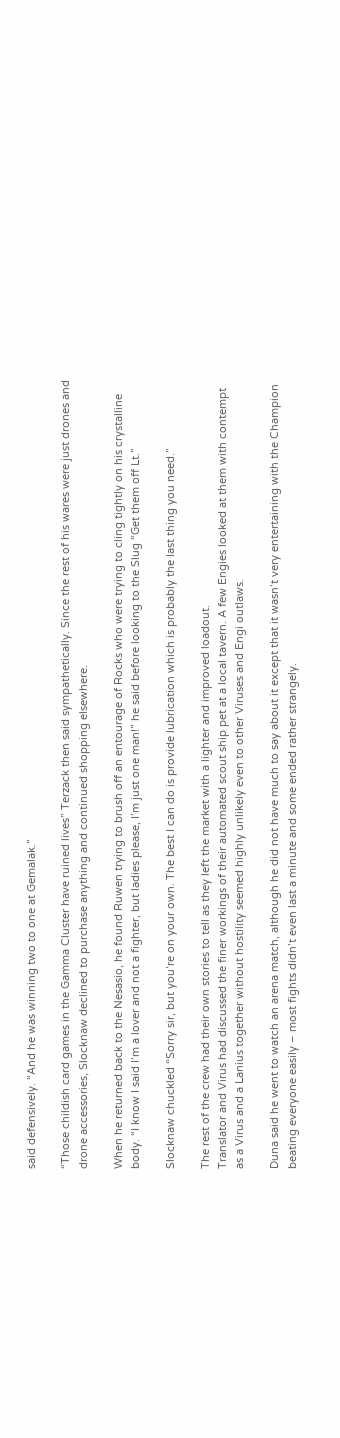said defensively. “And he was winning two to one at Gemalak.”

“Those childish card games in the Gamma Cluster have ruined lives” Terzack then said sympathetically. Since the rest of his wares were just drones and drone accessories, Slocknaw declined to purchase anything and continued shopping elsewhere.

When he returned back to the Nesasio, he found Ruwen trying to brush off an entourage of Rocks who were trying to cling tightly on his crystalline body. “I know I said I’m a lover and not a fighter, but ladies please, I’m just one man!” he said before looking to the Slug “Get them off Lt.”

Slocknaw chuckled “Sorry sir, but you’re on your own. The best I can do is provide lubrication which is probably the last thing you need.”

The rest of the crew had their own stories to tell as they left the market with a lighter and improved loadout.
Translator and Virus had discussed the finer workings of their automated scout ship pet at a local tavern. A few Engies looked at them with contempt as a Virus and a Lanius together without hostility seemed highly unlikely even to other Viruses and Engi outlaws.

Duna said he went to watch an arena match, although he did not have much to say about it except that it wasn’t very entertaining with the Champion beating everyone easily – most fights didn’t even last a minute and some ended rather strangely.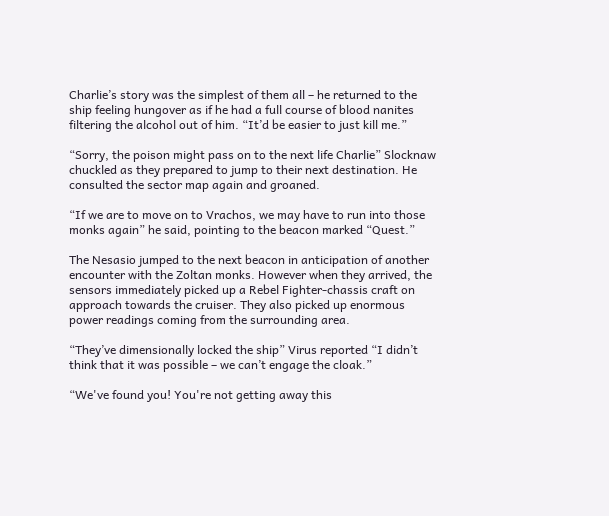Charlie’s story was the simplest of them all – he returned to the ship feeling hungover as if he had a full course of blood nanites filtering the alcohol out of him. “It’d be easier to just kill me.”

“Sorry, the poison might pass on to the next life Charlie” Slocknaw chuckled as they prepared to jump to their next destination. He consulted the sector map again and groaned.

“If we are to move on to Vrachos, we may have to run into those monks again” he said, pointing to the beacon marked “Quest.”

The Nesasio jumped to the next beacon in anticipation of another encounter with the Zoltan monks. However when they arrived, the sensors immediately picked up a Rebel Fighter-chassis craft on approach towards the cruiser. They also picked up enormous power readings coming from the surrounding area.

“They’ve dimensionally locked the ship” Virus reported “I didn’t think that it was possible – we can’t engage the cloak.”

“We've found you! You're not getting away this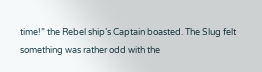time!” the Rebel ship’s Captain boasted. The Slug felt something was rather odd with the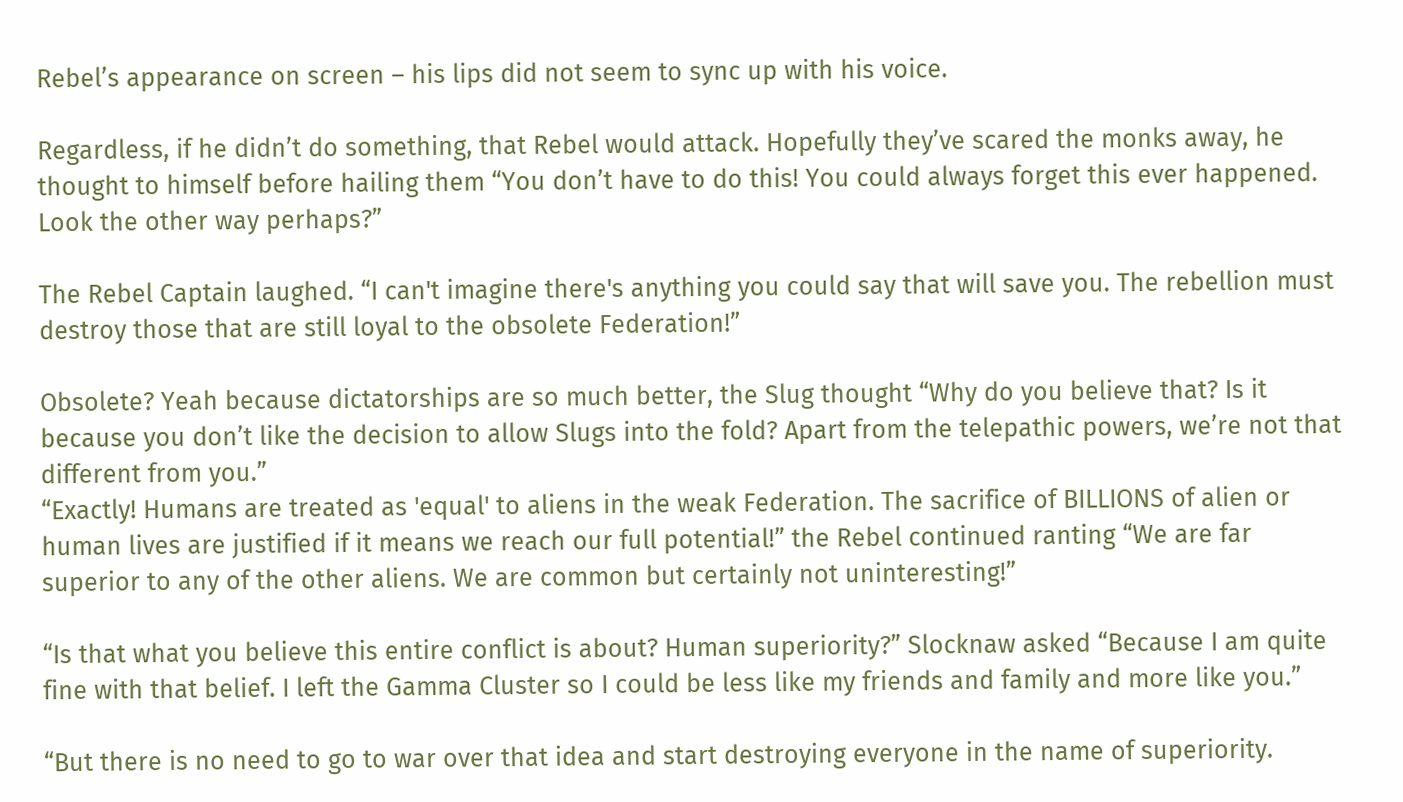Rebel’s appearance on screen – his lips did not seem to sync up with his voice.

Regardless, if he didn’t do something, that Rebel would attack. Hopefully they’ve scared the monks away, he thought to himself before hailing them “You don’t have to do this! You could always forget this ever happened. Look the other way perhaps?”

The Rebel Captain laughed. “I can't imagine there's anything you could say that will save you. The rebellion must destroy those that are still loyal to the obsolete Federation!”

Obsolete? Yeah because dictatorships are so much better, the Slug thought “Why do you believe that? Is it because you don’t like the decision to allow Slugs into the fold? Apart from the telepathic powers, we’re not that different from you.”
“Exactly! Humans are treated as 'equal' to aliens in the weak Federation. The sacrifice of BILLIONS of alien or human lives are justified if it means we reach our full potential!” the Rebel continued ranting “We are far superior to any of the other aliens. We are common but certainly not uninteresting!”

“Is that what you believe this entire conflict is about? Human superiority?” Slocknaw asked “Because I am quite fine with that belief. I left the Gamma Cluster so I could be less like my friends and family and more like you.”

“But there is no need to go to war over that idea and start destroying everyone in the name of superiority.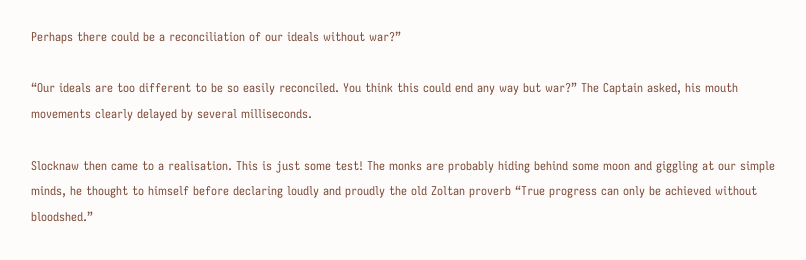Perhaps there could be a reconciliation of our ideals without war?”

“Our ideals are too different to be so easily reconciled. You think this could end any way but war?” The Captain asked, his mouth movements clearly delayed by several milliseconds.

Slocknaw then came to a realisation. This is just some test! The monks are probably hiding behind some moon and giggling at our simple minds, he thought to himself before declaring loudly and proudly the old Zoltan proverb “True progress can only be achieved without bloodshed.”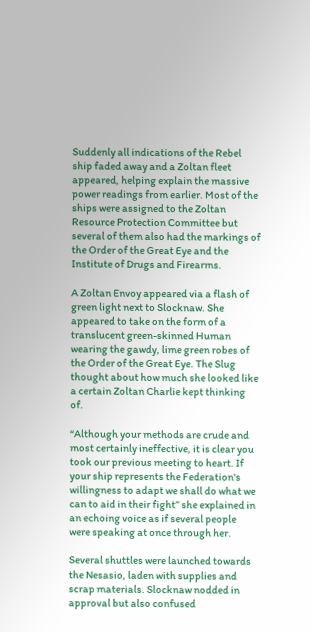Suddenly all indications of the Rebel ship faded away and a Zoltan fleet appeared, helping explain the massive power readings from earlier. Most of the ships were assigned to the Zoltan Resource Protection Committee but several of them also had the markings of the Order of the Great Eye and the Institute of Drugs and Firearms.

A Zoltan Envoy appeared via a flash of green light next to Slocknaw. She appeared to take on the form of a translucent green-skinned Human wearing the gawdy, lime green robes of the Order of the Great Eye. The Slug thought about how much she looked like a certain Zoltan Charlie kept thinking of.

“Although your methods are crude and most certainly ineffective, it is clear you took our previous meeting to heart. If your ship represents the Federation's willingness to adapt we shall do what we can to aid in their fight” she explained in an echoing voice as if several people were speaking at once through her.

Several shuttles were launched towards the Nesasio, laden with supplies and scrap materials. Slocknaw nodded in approval but also confused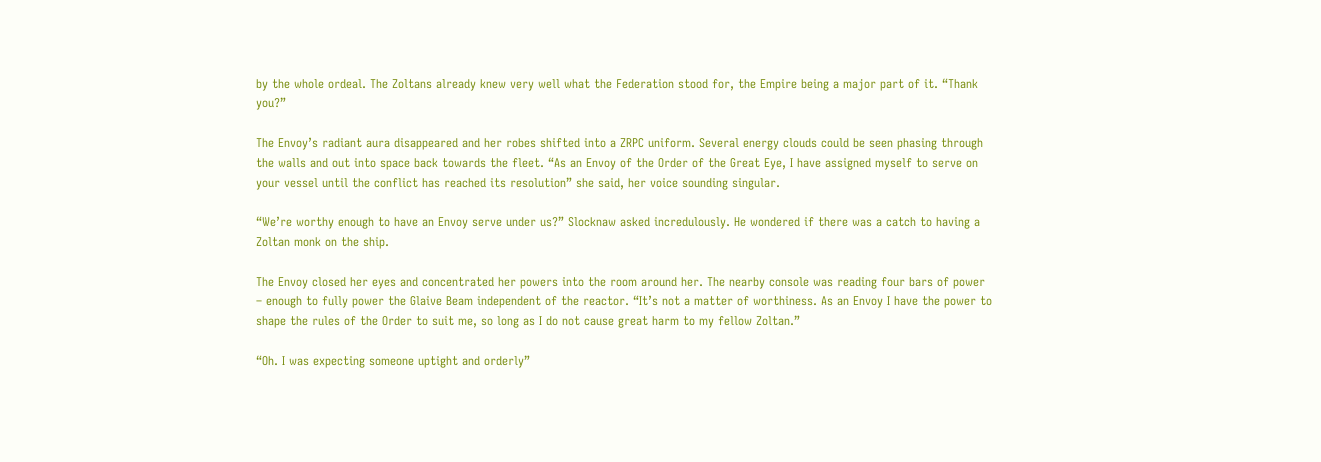by the whole ordeal. The Zoltans already knew very well what the Federation stood for, the Empire being a major part of it. “Thank you?”

The Envoy’s radiant aura disappeared and her robes shifted into a ZRPC uniform. Several energy clouds could be seen phasing through the walls and out into space back towards the fleet. “As an Envoy of the Order of the Great Eye, I have assigned myself to serve on your vessel until the conflict has reached its resolution” she said, her voice sounding singular.

“We’re worthy enough to have an Envoy serve under us?” Slocknaw asked incredulously. He wondered if there was a catch to having a Zoltan monk on the ship.

The Envoy closed her eyes and concentrated her powers into the room around her. The nearby console was reading four bars of power – enough to fully power the Glaive Beam independent of the reactor. “It’s not a matter of worthiness. As an Envoy I have the power to shape the rules of the Order to suit me, so long as I do not cause great harm to my fellow Zoltan.”

“Oh. I was expecting someone uptight and orderly”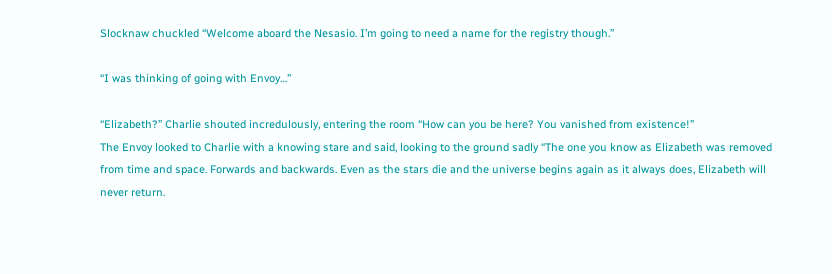Slocknaw chuckled “Welcome aboard the Nesasio. I’m going to need a name for the registry though.”

“I was thinking of going with Envoy…”

“Elizabeth?” Charlie shouted incredulously, entering the room “How can you be here? You vanished from existence!”
The Envoy looked to Charlie with a knowing stare and said, looking to the ground sadly “The one you know as Elizabeth was removed from time and space. Forwards and backwards. Even as the stars die and the universe begins again as it always does, Elizabeth will never return.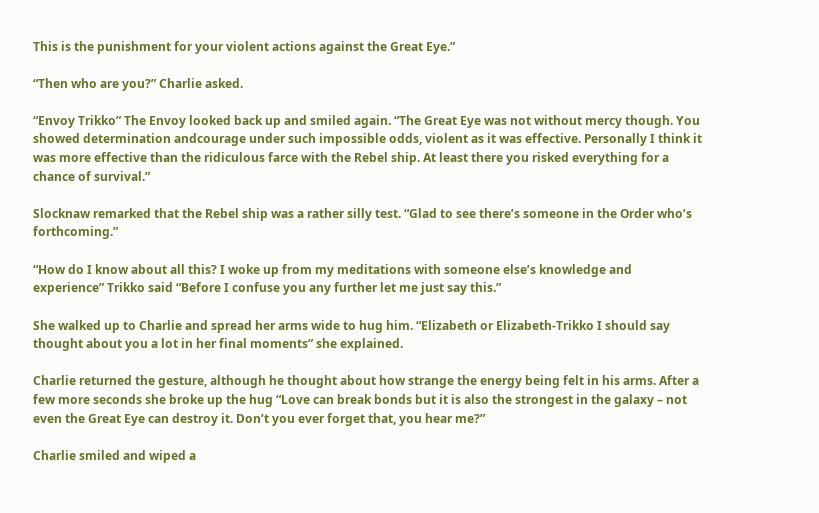This is the punishment for your violent actions against the Great Eye.”

“Then who are you?” Charlie asked.

“Envoy Trikko” The Envoy looked back up and smiled again. “The Great Eye was not without mercy though. You showed determination andcourage under such impossible odds, violent as it was effective. Personally I think it was more effective than the ridiculous farce with the Rebel ship. At least there you risked everything for a chance of survival.”

Slocknaw remarked that the Rebel ship was a rather silly test. “Glad to see there’s someone in the Order who’s forthcoming.”

“How do I know about all this? I woke up from my meditations with someone else’s knowledge and experience” Trikko said “Before I confuse you any further let me just say this.”

She walked up to Charlie and spread her arms wide to hug him. “Elizabeth or Elizabeth-Trikko I should say thought about you a lot in her final moments” she explained.

Charlie returned the gesture, although he thought about how strange the energy being felt in his arms. After a few more seconds she broke up the hug “Love can break bonds but it is also the strongest in the galaxy – not even the Great Eye can destroy it. Don’t you ever forget that, you hear me?”

Charlie smiled and wiped a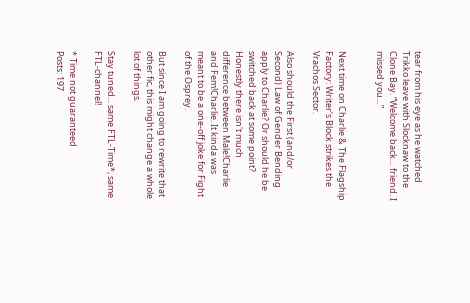tear from his eye as he watched Trikko leave with Slocknaw to the Clone Bay. “Welcome back… friend. I missed you…”


Next time on Charlie & The Flagship Factory: Writer's Block strikes the Vrachos Sector.

Also should the First (and/or Second) Law of Gender Bending apply to Charlie? Or should he be switched back at some point? Honestly there isn't much difference between Male!Charlie and Fem!Charlie. It kinda was meant to be a one-off joke for Fight of the Osprey.

But since I am going to rewrite that other fic, this might change a whole lot of things.

Stay tuned... same FTL-Time*, same FTL-channel!

* Time not guaranteed
Posts: 197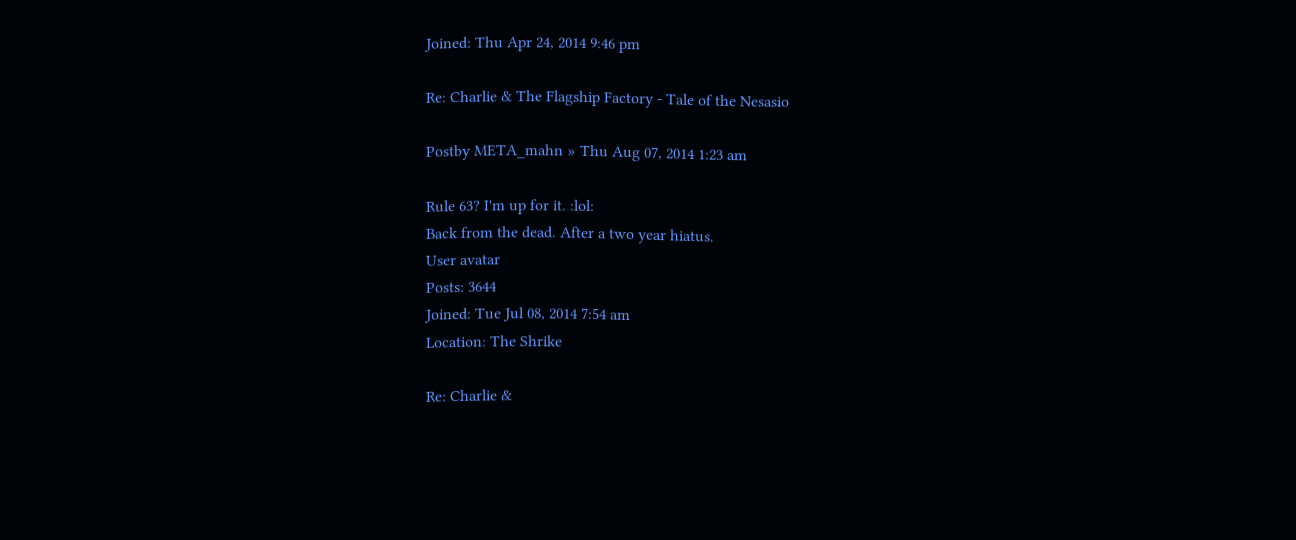Joined: Thu Apr 24, 2014 9:46 pm

Re: Charlie & The Flagship Factory - Tale of the Nesasio

Postby META_mahn » Thu Aug 07, 2014 1:23 am

Rule 63? I'm up for it. :lol:
Back from the dead. After a two year hiatus.
User avatar
Posts: 3644
Joined: Tue Jul 08, 2014 7:54 am
Location: The Shrike

Re: Charlie &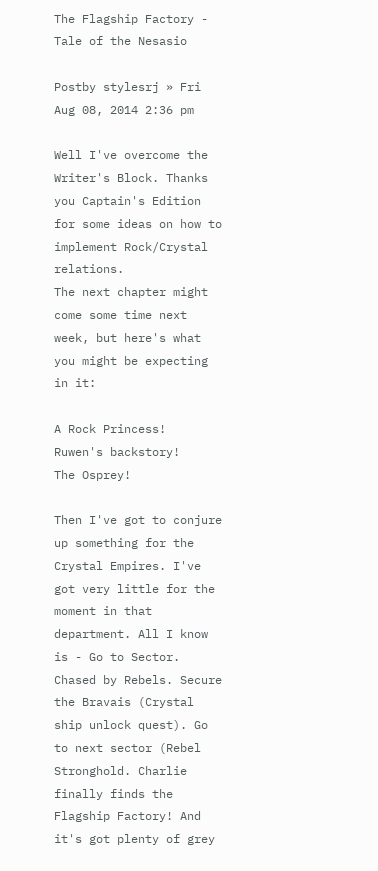The Flagship Factory - Tale of the Nesasio

Postby stylesrj » Fri Aug 08, 2014 2:36 pm

Well I've overcome the Writer's Block. Thanks you Captain's Edition for some ideas on how to implement Rock/Crystal relations.
The next chapter might come some time next week, but here's what you might be expecting in it:

A Rock Princess!
Ruwen's backstory!
The Osprey!

Then I've got to conjure up something for the Crystal Empires. I've got very little for the moment in that department. All I know is - Go to Sector. Chased by Rebels. Secure the Bravais (Crystal ship unlock quest). Go to next sector (Rebel Stronghold. Charlie finally finds the Flagship Factory! And it's got plenty of grey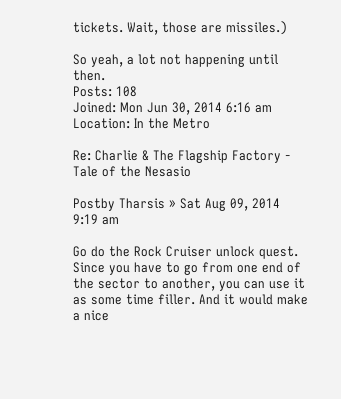tickets. Wait, those are missiles.)

So yeah, a lot not happening until then.
Posts: 108
Joined: Mon Jun 30, 2014 6:16 am
Location: In the Metro

Re: Charlie & The Flagship Factory - Tale of the Nesasio

Postby Tharsis » Sat Aug 09, 2014 9:19 am

Go do the Rock Cruiser unlock quest. Since you have to go from one end of the sector to another, you can use it as some time filler. And it would make a nice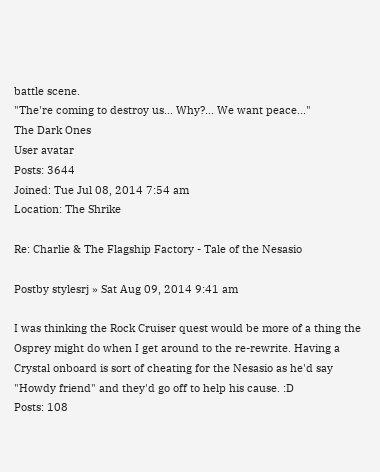battle scene.
"The're coming to destroy us... Why?... We want peace..."
The Dark Ones
User avatar
Posts: 3644
Joined: Tue Jul 08, 2014 7:54 am
Location: The Shrike

Re: Charlie & The Flagship Factory - Tale of the Nesasio

Postby stylesrj » Sat Aug 09, 2014 9:41 am

I was thinking the Rock Cruiser quest would be more of a thing the Osprey might do when I get around to the re-rewrite. Having a Crystal onboard is sort of cheating for the Nesasio as he'd say "Howdy friend" and they'd go off to help his cause. :D
Posts: 108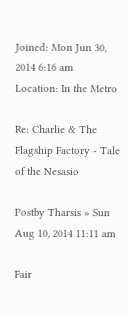Joined: Mon Jun 30, 2014 6:16 am
Location: In the Metro

Re: Charlie & The Flagship Factory - Tale of the Nesasio

Postby Tharsis » Sun Aug 10, 2014 11:11 am

Fair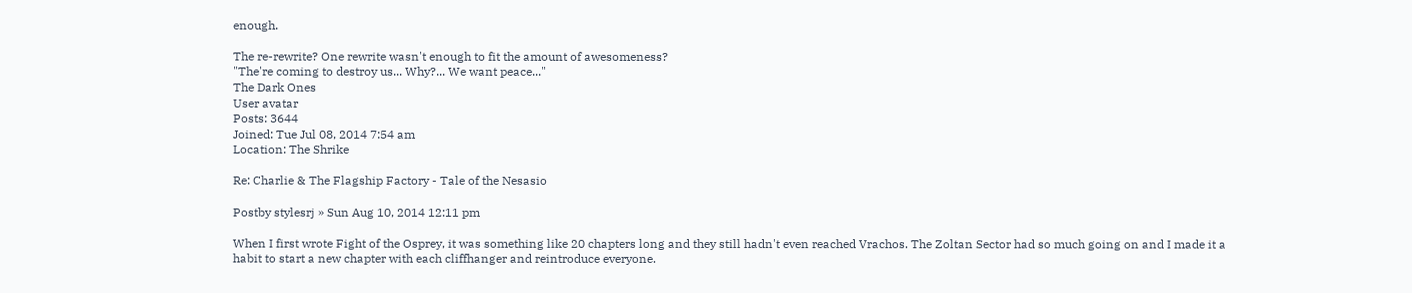enough.

The re-rewrite? One rewrite wasn't enough to fit the amount of awesomeness?
"The're coming to destroy us... Why?... We want peace..."
The Dark Ones
User avatar
Posts: 3644
Joined: Tue Jul 08, 2014 7:54 am
Location: The Shrike

Re: Charlie & The Flagship Factory - Tale of the Nesasio

Postby stylesrj » Sun Aug 10, 2014 12:11 pm

When I first wrote Fight of the Osprey, it was something like 20 chapters long and they still hadn't even reached Vrachos. The Zoltan Sector had so much going on and I made it a habit to start a new chapter with each cliffhanger and reintroduce everyone.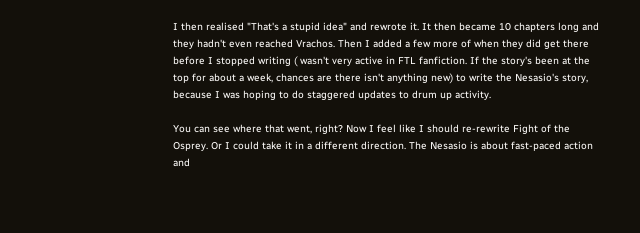I then realised "That's a stupid idea" and rewrote it. It then became 10 chapters long and they hadn't even reached Vrachos. Then I added a few more of when they did get there before I stopped writing ( wasn't very active in FTL fanfiction. If the story's been at the top for about a week, chances are there isn't anything new) to write the Nesasio's story, because I was hoping to do staggered updates to drum up activity.

You can see where that went, right? Now I feel like I should re-rewrite Fight of the Osprey. Or I could take it in a different direction. The Nesasio is about fast-paced action and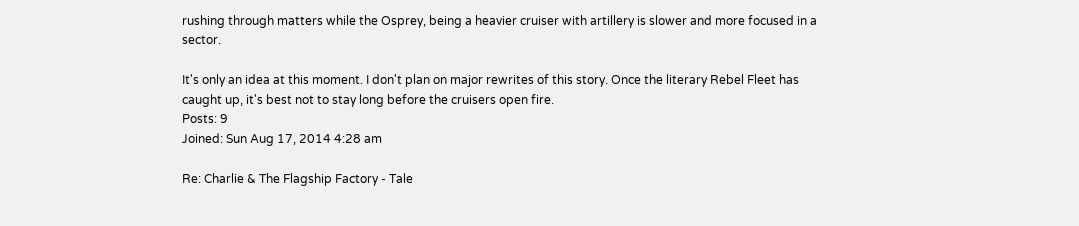rushing through matters while the Osprey, being a heavier cruiser with artillery is slower and more focused in a sector.

It's only an idea at this moment. I don't plan on major rewrites of this story. Once the literary Rebel Fleet has caught up, it's best not to stay long before the cruisers open fire.
Posts: 9
Joined: Sun Aug 17, 2014 4:28 am

Re: Charlie & The Flagship Factory - Tale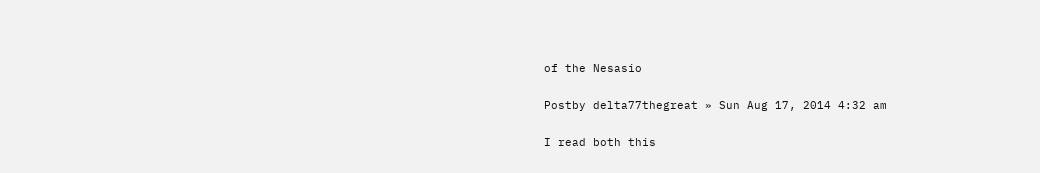of the Nesasio

Postby delta77thegreat » Sun Aug 17, 2014 4:32 am

I read both this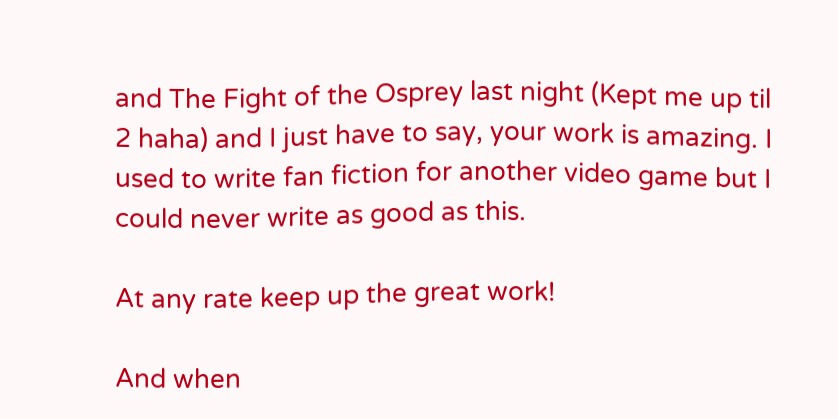and The Fight of the Osprey last night (Kept me up til 2 haha) and I just have to say, your work is amazing. I used to write fan fiction for another video game but I could never write as good as this.

At any rate keep up the great work!

And when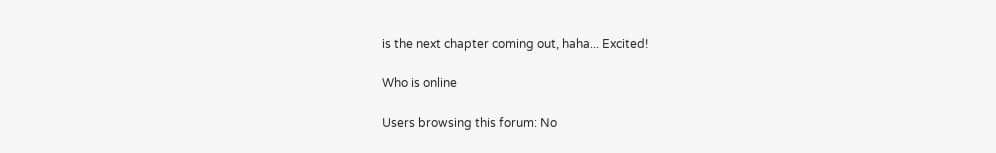is the next chapter coming out, haha... Excited!

Who is online

Users browsing this forum: No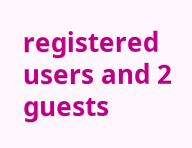registered users and 2 guests